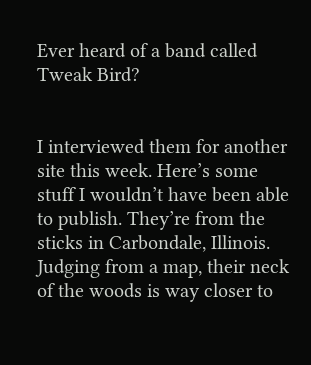Ever heard of a band called Tweak Bird?


I interviewed them for another site this week. Here’s some stuff I wouldn’t have been able to publish. They’re from the sticks in Carbondale, Illinois. Judging from a map, their neck of the woods is way closer to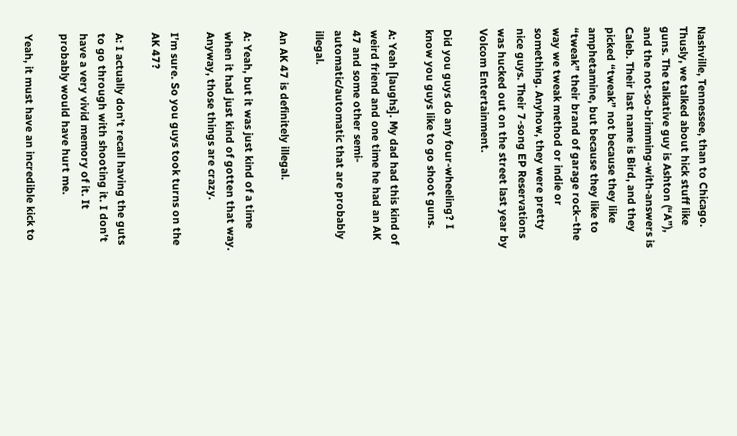Nashville, Tennessee, than to Chicago. Thusly, we talked about hick stuff like guns. The talkative guy is Ashton (“A”), and the not-so-brimming-with-answers is Caleb. Their last name is Bird, and they picked “tweak” not because they like amphetamine, but because they like to “tweak” their brand of garage rock–the way we tweak method or indie or something. Anyhow, they were pretty nice guys. Their 7-song EP Reservations was hucked out on the street last year by Volcom Entertainment.

Did you guys do any four-wheeling? I know you guys like to go shoot guns.

A: Yeah [laughs]. My dad had this kind of weird friend and one time he had an AK 47 and some other semi-automatic/automatic that are probably illegal.

An AK 47 is definitely illegal.

A: Yeah, but it was just kind of a time when it had just kind of gotten that way. Anyway, those things are crazy.

I’m sure. So you guys took turns on the AK 47?

A: I actually don’t recall having the guts to go through with shooting it. I don’t have a very vivid memory of it. It probably would have hurt me.

Yeah, it must have an incredible kick to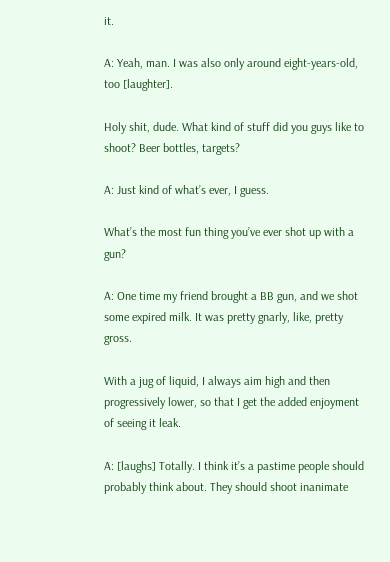it.

A: Yeah, man. I was also only around eight-years-old, too [laughter].

Holy shit, dude. What kind of stuff did you guys like to shoot? Beer bottles, targets?

A: Just kind of what’s ever, I guess.

What’s the most fun thing you’ve ever shot up with a gun?

A: One time my friend brought a BB gun, and we shot some expired milk. It was pretty gnarly, like, pretty gross.

With a jug of liquid, I always aim high and then progressively lower, so that I get the added enjoyment of seeing it leak.

A: [laughs] Totally. I think it’s a pastime people should probably think about. They should shoot inanimate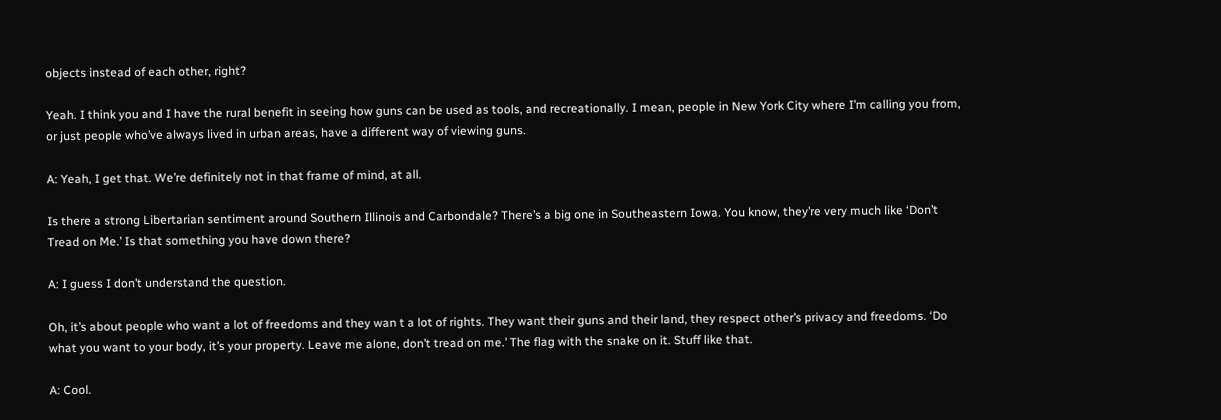objects instead of each other, right?

Yeah. I think you and I have the rural benefit in seeing how guns can be used as tools, and recreationally. I mean, people in New York City where I’m calling you from, or just people who’ve always lived in urban areas, have a different way of viewing guns.

A: Yeah, I get that. We’re definitely not in that frame of mind, at all.

Is there a strong Libertarian sentiment around Southern Illinois and Carbondale? There’s a big one in Southeastern Iowa. You know, they’re very much like ‘Don’t Tread on Me.’ Is that something you have down there?

A: I guess I don’t understand the question.

Oh, it’s about people who want a lot of freedoms and they wan t a lot of rights. They want their guns and their land, they respect other’s privacy and freedoms. ‘Do what you want to your body, it’s your property. Leave me alone, don’t tread on me.’ The flag with the snake on it. Stuff like that.

A: Cool.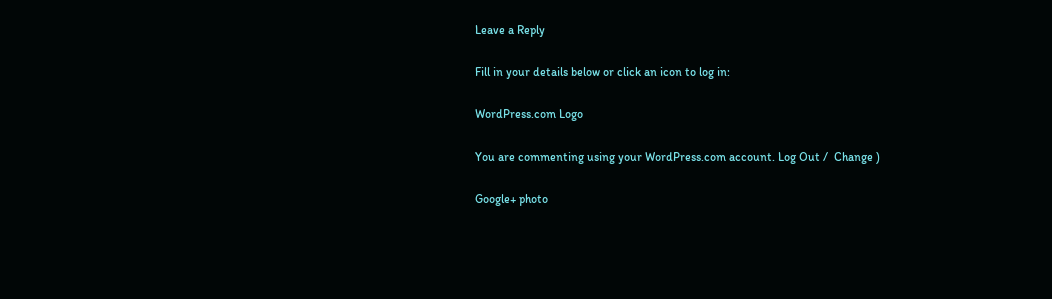Leave a Reply

Fill in your details below or click an icon to log in:

WordPress.com Logo

You are commenting using your WordPress.com account. Log Out /  Change )

Google+ photo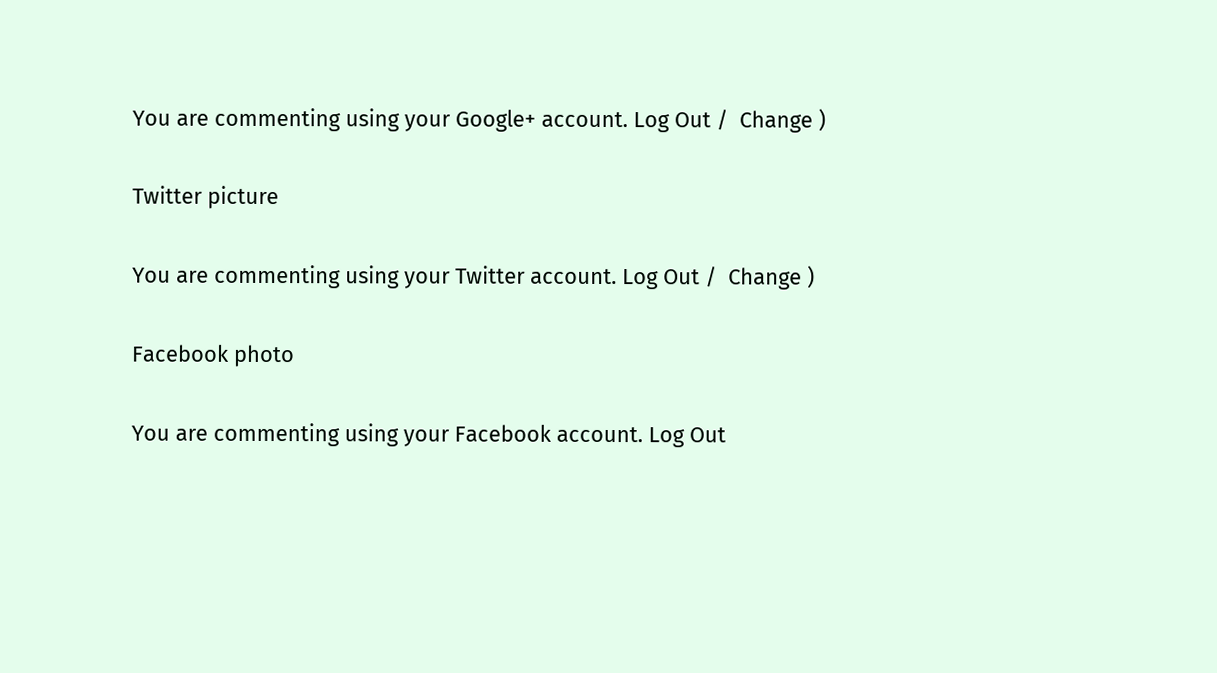You are commenting using your Google+ account. Log Out /  Change )

Twitter picture

You are commenting using your Twitter account. Log Out /  Change )

Facebook photo

You are commenting using your Facebook account. Log Out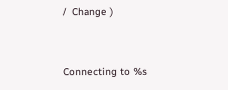/  Change )


Connecting to %s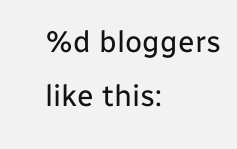%d bloggers like this: